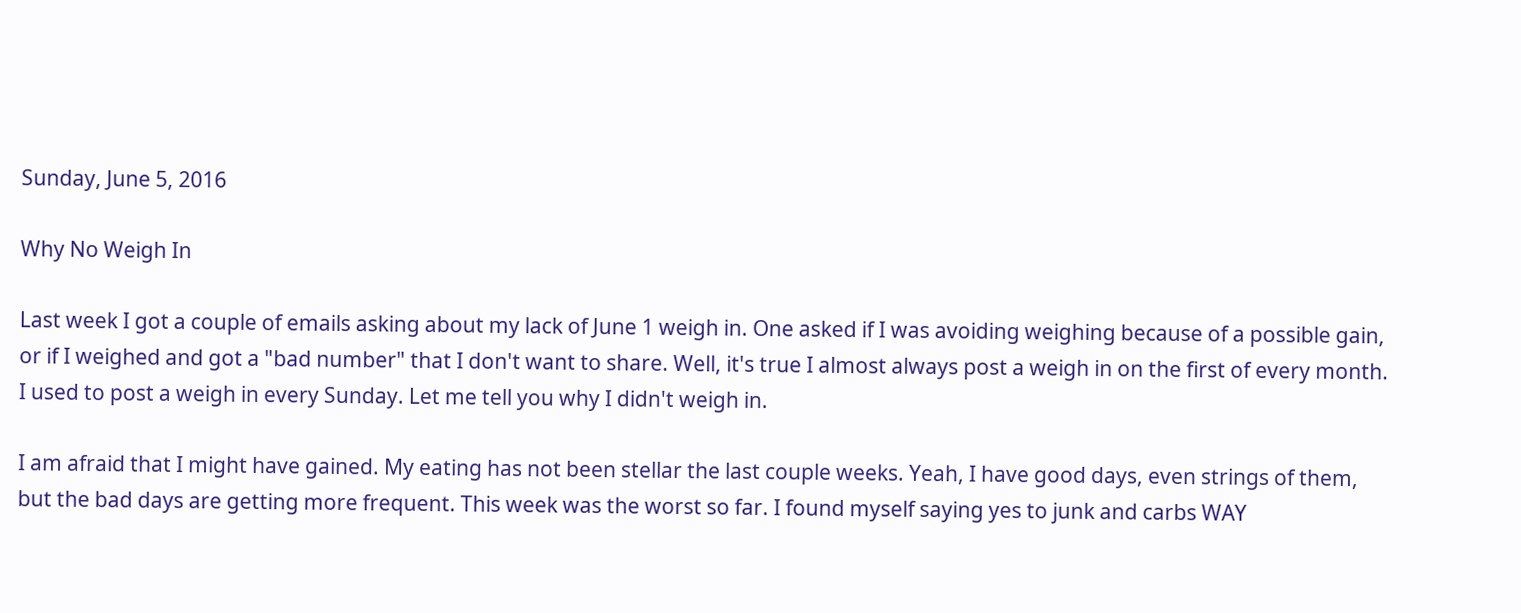Sunday, June 5, 2016

Why No Weigh In

Last week I got a couple of emails asking about my lack of June 1 weigh in. One asked if I was avoiding weighing because of a possible gain, or if I weighed and got a "bad number" that I don't want to share. Well, it's true I almost always post a weigh in on the first of every month. I used to post a weigh in every Sunday. Let me tell you why I didn't weigh in.

I am afraid that I might have gained. My eating has not been stellar the last couple weeks. Yeah, I have good days, even strings of them, but the bad days are getting more frequent. This week was the worst so far. I found myself saying yes to junk and carbs WAY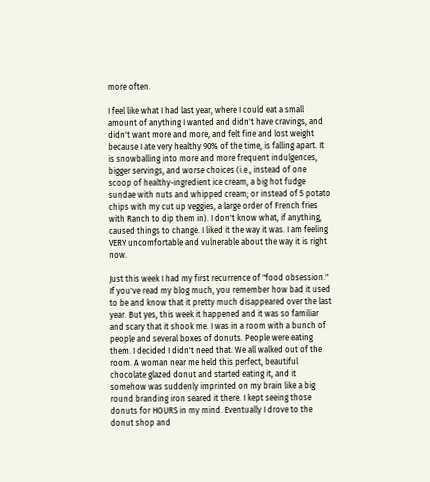more often.

I feel like what I had last year, where I could eat a small amount of anything I wanted and didn't have cravings, and didn't want more and more, and felt fine and lost weight because I ate very healthy 90% of the time, is falling apart. It is snowballing into more and more frequent indulgences, bigger servings, and worse choices (i.e., instead of one scoop of healthy-ingredient ice cream, a big hot fudge sundae with nuts and whipped cream; or instead of 5 potato chips with my cut up veggies, a large order of French fries with Ranch to dip them in). I don't know what, if anything, caused things to change. I liked it the way it was. I am feeling VERY uncomfortable and vulnerable about the way it is right now.

Just this week I had my first recurrence of "food obsession." If you've read my blog much, you remember how bad it used to be and know that it pretty much disappeared over the last year. But yes, this week it happened and it was so familiar and scary that it shook me. I was in a room with a bunch of people and several boxes of donuts. People were eating them. I decided I didn't need that. We all walked out of the room. A woman near me held this perfect, beautiful chocolate glazed donut and started eating it, and it somehow was suddenly imprinted on my brain like a big round branding iron seared it there. I kept seeing those donuts for HOURS in my mind. Eventually I drove to the donut shop and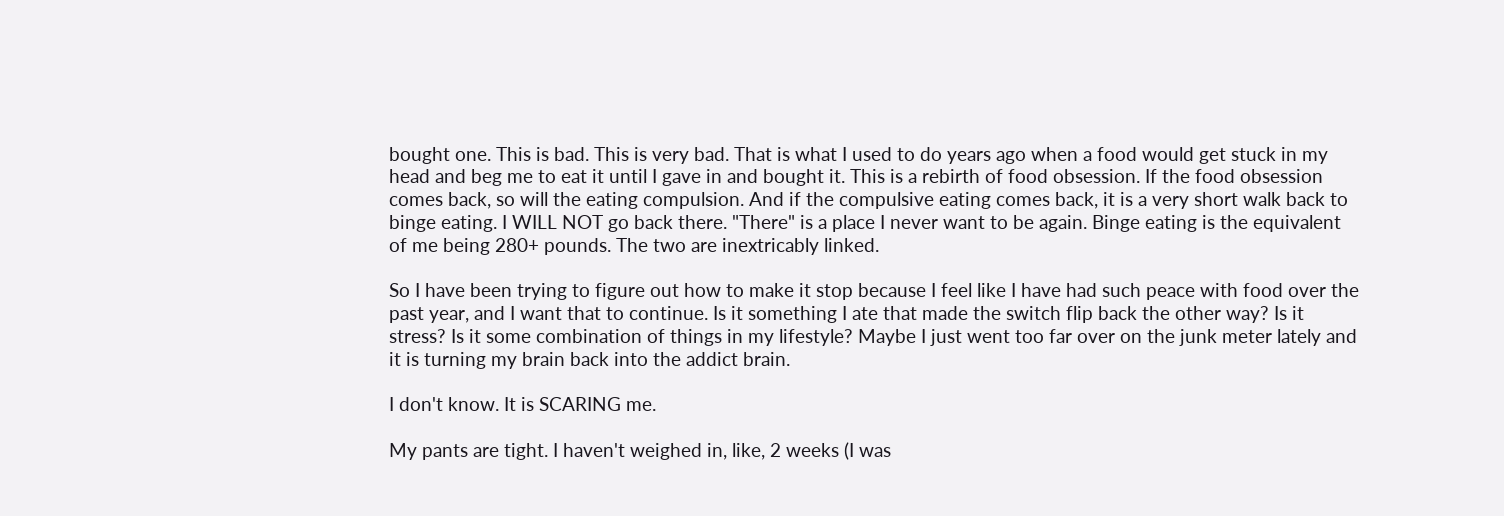bought one. This is bad. This is very bad. That is what I used to do years ago when a food would get stuck in my head and beg me to eat it until I gave in and bought it. This is a rebirth of food obsession. If the food obsession comes back, so will the eating compulsion. And if the compulsive eating comes back, it is a very short walk back to binge eating. I WILL NOT go back there. "There" is a place I never want to be again. Binge eating is the equivalent of me being 280+ pounds. The two are inextricably linked.

So I have been trying to figure out how to make it stop because I feel like I have had such peace with food over the past year, and I want that to continue. Is it something I ate that made the switch flip back the other way? Is it stress? Is it some combination of things in my lifestyle? Maybe I just went too far over on the junk meter lately and it is turning my brain back into the addict brain.

I don't know. It is SCARING me.

My pants are tight. I haven't weighed in, like, 2 weeks (I was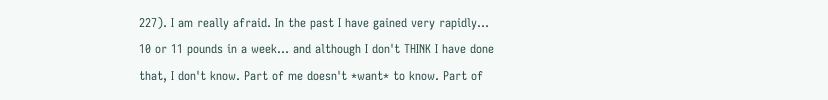227). I am really afraid. In the past I have gained very rapidly... 10 or 11 pounds in a week... and although I don't THINK I have done that, I don't know. Part of me doesn't *want* to know. Part of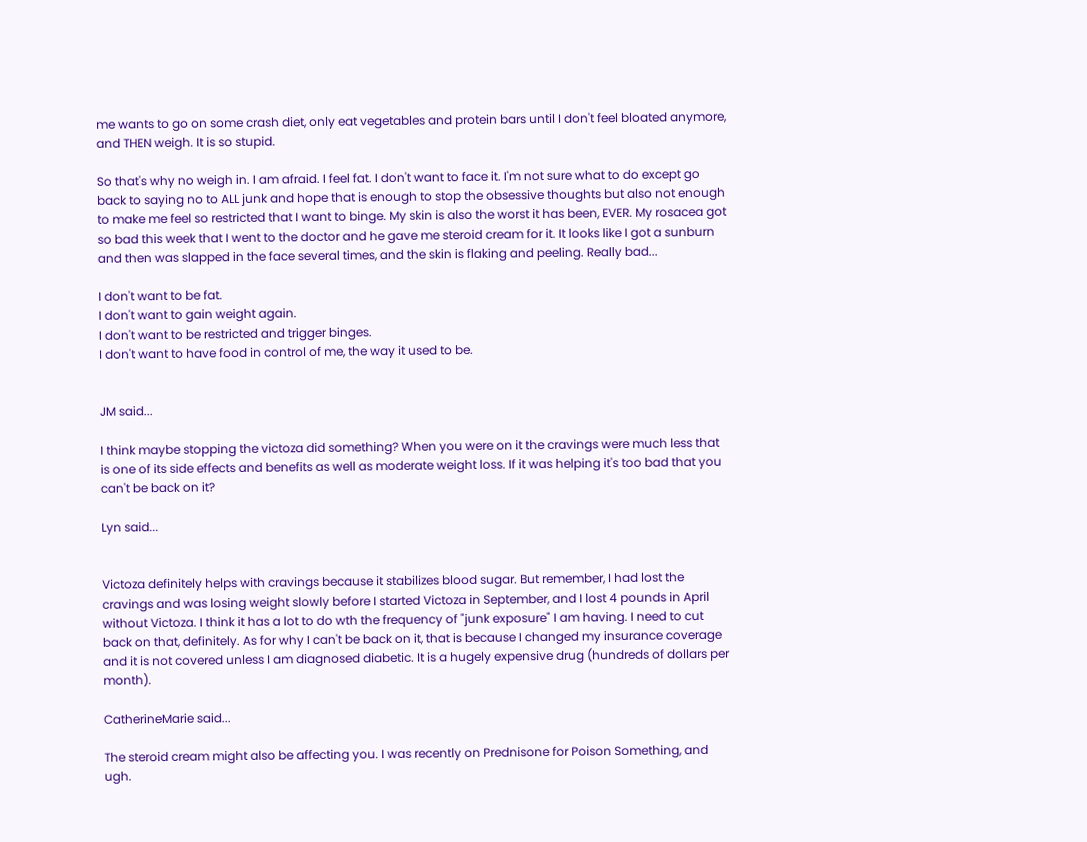me wants to go on some crash diet, only eat vegetables and protein bars until I don't feel bloated anymore, and THEN weigh. It is so stupid.

So that's why no weigh in. I am afraid. I feel fat. I don't want to face it. I'm not sure what to do except go back to saying no to ALL junk and hope that is enough to stop the obsessive thoughts but also not enough to make me feel so restricted that I want to binge. My skin is also the worst it has been, EVER. My rosacea got so bad this week that I went to the doctor and he gave me steroid cream for it. It looks like I got a sunburn and then was slapped in the face several times, and the skin is flaking and peeling. Really bad...

I don't want to be fat.
I don't want to gain weight again.
I don't want to be restricted and trigger binges.
I don't want to have food in control of me, the way it used to be.


JM said...

I think maybe stopping the victoza did something? When you were on it the cravings were much less that is one of its side effects and benefits as well as moderate weight loss. If it was helping it's too bad that you can't be back on it?

Lyn said...


Victoza definitely helps with cravings because it stabilizes blood sugar. But remember, I had lost the cravings and was losing weight slowly before I started Victoza in September, and I lost 4 pounds in April without Victoza. I think it has a lot to do wth the frequency of "junk exposure" I am having. I need to cut back on that, definitely. As for why I can't be back on it, that is because I changed my insurance coverage and it is not covered unless I am diagnosed diabetic. It is a hugely expensive drug (hundreds of dollars per month).

CatherineMarie said...

The steroid cream might also be affecting you. I was recently on Prednisone for Poison Something, and ugh.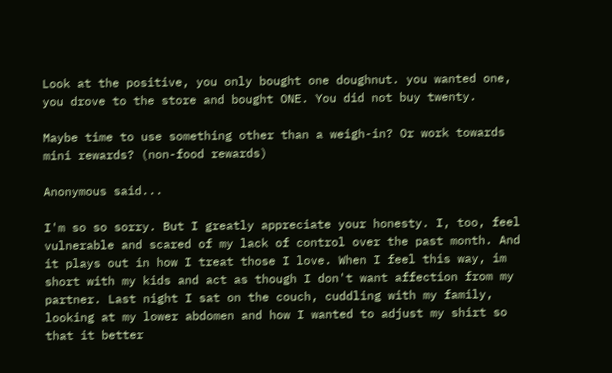Look at the positive, you only bought one doughnut. you wanted one, you drove to the store and bought ONE. You did not buy twenty.

Maybe time to use something other than a weigh-in? Or work towards mini rewards? (non-food rewards)

Anonymous said...

I'm so so sorry. But I greatly appreciate your honesty. I, too, feel vulnerable and scared of my lack of control over the past month. And it plays out in how I treat those I love. When I feel this way, im short with my kids and act as though I don't want affection from my partner. Last night I sat on the couch, cuddling with my family, looking at my lower abdomen and how I wanted to adjust my shirt so that it better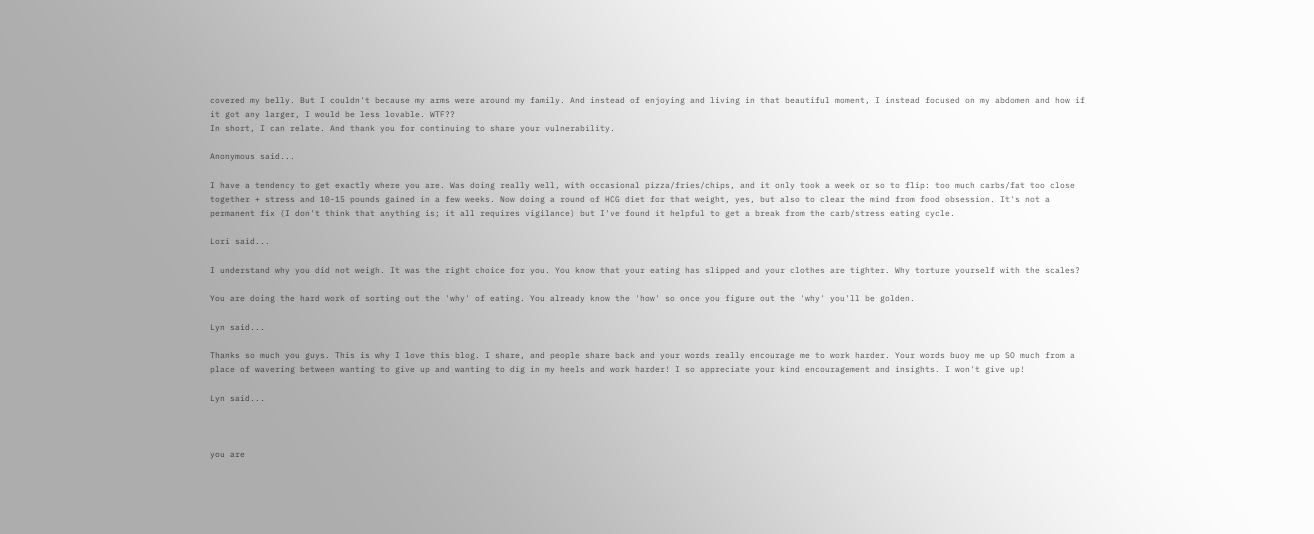covered my belly. But I couldn't because my arms were around my family. And instead of enjoying and living in that beautiful moment, I instead focused on my abdomen and how if it got any larger, I would be less lovable. WTF??
In short, I can relate. And thank you for continuing to share your vulnerability.

Anonymous said...

I have a tendency to get exactly where you are. Was doing really well, with occasional pizza/fries/chips, and it only took a week or so to flip: too much carbs/fat too close together + stress and 10-15 pounds gained in a few weeks. Now doing a round of HCG diet for that weight, yes, but also to clear the mind from food obsession. It's not a permanent fix (I don't think that anything is; it all requires vigilance) but I've found it helpful to get a break from the carb/stress eating cycle.

Lori said...

I understand why you did not weigh. It was the right choice for you. You know that your eating has slipped and your clothes are tighter. Why torture yourself with the scales?

You are doing the hard work of sorting out the 'why' of eating. You already know the 'how' so once you figure out the 'why' you'll be golden.

Lyn said...

Thanks so much you guys. This is why I love this blog. I share, and people share back and your words really encourage me to work harder. Your words buoy me up SO much from a place of wavering between wanting to give up and wanting to dig in my heels and work harder! I so appreciate your kind encouragement and insights. I won't give up!

Lyn said...



you are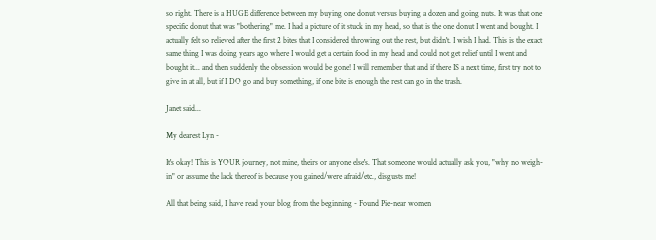so right. There is a HUGE difference between my buying one donut versus buying a dozen and going nuts. It was that one specific donut that was "bothering" me. I had a picture of it stuck in my head, so that is the one donut I went and bought. I actually felt so relieved after the first 2 bites that I considered throwing out the rest, but didn't. I wish I had. This is the exact same thing I was doing years ago where I would get a certain food in my head and could not get relief until I went and bought it... and then suddenly the obsession would be gone! I will remember that and if there IS a next time, first try not to give in at all, but if I DO go and buy something, if one bite is enough the rest can go in the trash.

Janet said...

My dearest Lyn -

It's okay! This is YOUR journey, not mine, theirs or anyone else's. That someone would actually ask you, "why no weigh-in" or assume the lack thereof is because you gained/were afraid/etc., disgusts me!

All that being said, I have read your blog from the beginning - Found Pie-near women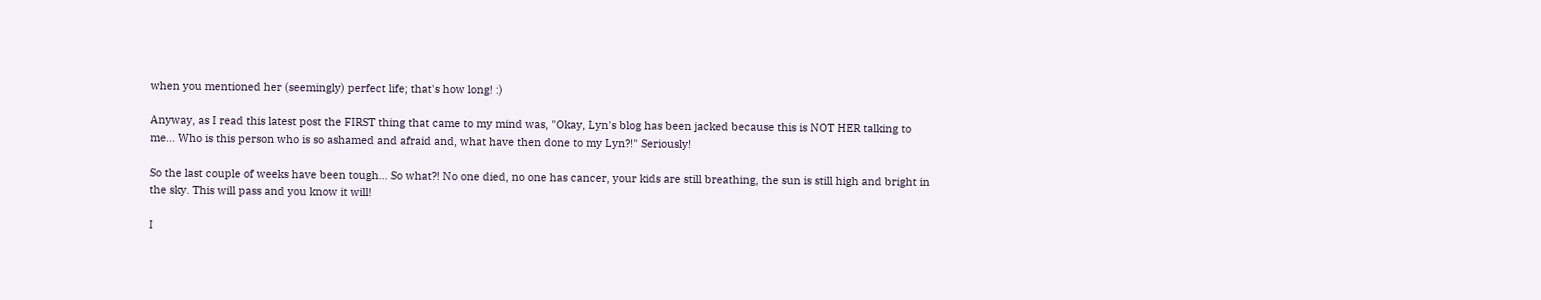when you mentioned her (seemingly) perfect life; that's how long! :)

Anyway, as I read this latest post the FIRST thing that came to my mind was, "Okay, Lyn's blog has been jacked because this is NOT HER talking to me... Who is this person who is so ashamed and afraid and, what have then done to my Lyn?!" Seriously!

So the last couple of weeks have been tough... So what?! No one died, no one has cancer, your kids are still breathing, the sun is still high and bright in the sky. This will pass and you know it will!

I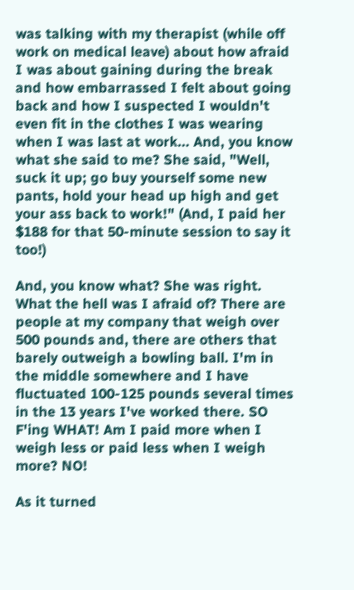was talking with my therapist (while off work on medical leave) about how afraid I was about gaining during the break and how embarrassed I felt about going back and how I suspected I wouldn't even fit in the clothes I was wearing when I was last at work... And, you know what she said to me? She said, "Well, suck it up; go buy yourself some new pants, hold your head up high and get your ass back to work!" (And, I paid her $188 for that 50-minute session to say it too!)

And, you know what? She was right. What the hell was I afraid of? There are people at my company that weigh over 500 pounds and, there are others that barely outweigh a bowling ball. I'm in the middle somewhere and I have fluctuated 100-125 pounds several times in the 13 years I've worked there. SO F'ing WHAT! Am I paid more when I weigh less or paid less when I weigh more? NO!

As it turned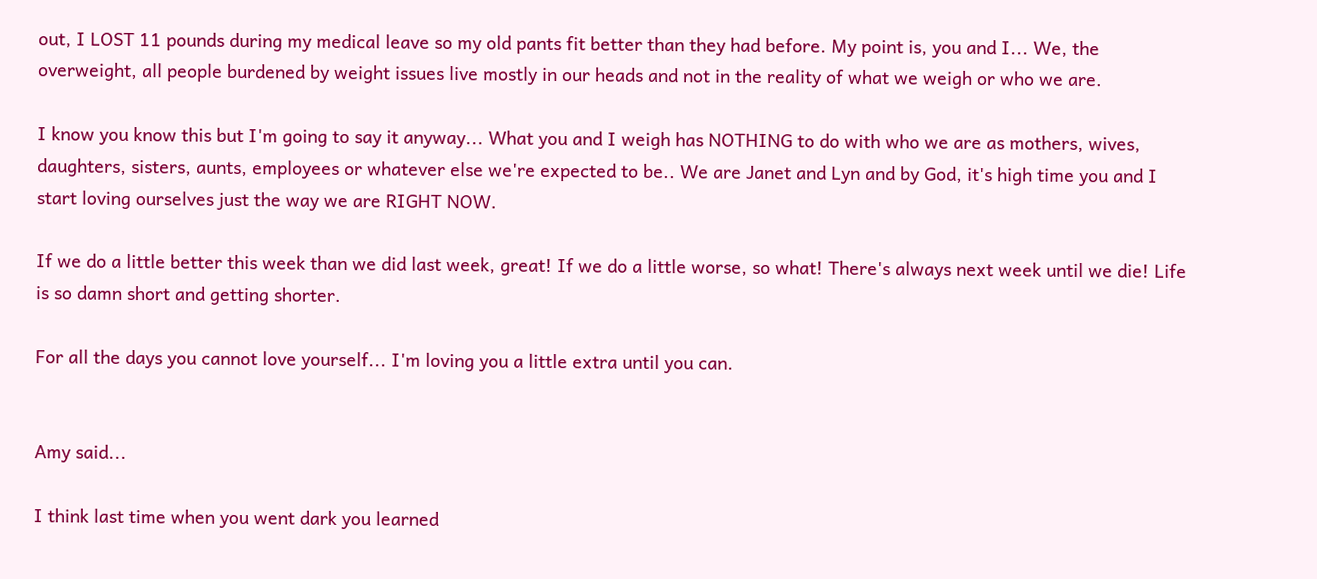out, I LOST 11 pounds during my medical leave so my old pants fit better than they had before. My point is, you and I... We, the overweight, all people burdened by weight issues live mostly in our heads and not in the reality of what we weigh or who we are.

I know you know this but I'm going to say it anyway... What you and I weigh has NOTHING to do with who we are as mothers, wives, daughters, sisters, aunts, employees or whatever else we're expected to be.. We are Janet and Lyn and by God, it's high time you and I start loving ourselves just the way we are RIGHT NOW.

If we do a little better this week than we did last week, great! If we do a little worse, so what! There's always next week until we die! Life is so damn short and getting shorter.

For all the days you cannot love yourself... I'm loving you a little extra until you can.


Amy said...

I think last time when you went dark you learned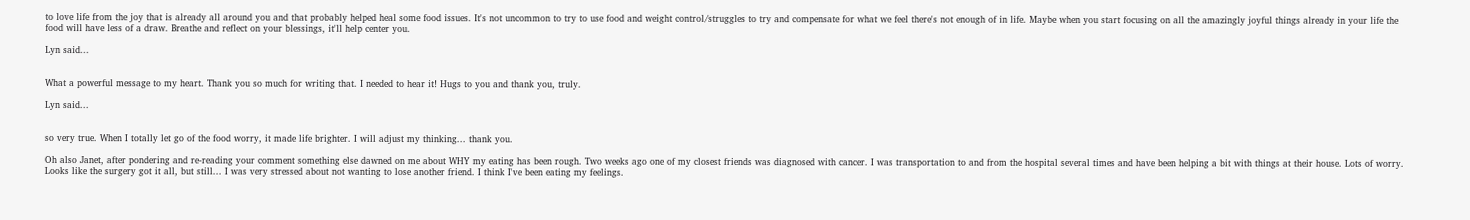to love life from the joy that is already all around you and that probably helped heal some food issues. It's not uncommon to try to use food and weight control/struggles to try and compensate for what we feel there's not enough of in life. Maybe when you start focusing on all the amazingly joyful things already in your life the food will have less of a draw. Breathe and reflect on your blessings, it'll help center you.

Lyn said...


What a powerful message to my heart. Thank you so much for writing that. I needed to hear it! Hugs to you and thank you, truly.

Lyn said...


so very true. When I totally let go of the food worry, it made life brighter. I will adjust my thinking... thank you.

Oh also Janet, after pondering and re-reading your comment something else dawned on me about WHY my eating has been rough. Two weeks ago one of my closest friends was diagnosed with cancer. I was transportation to and from the hospital several times and have been helping a bit with things at their house. Lots of worry. Looks like the surgery got it all, but still... I was very stressed about not wanting to lose another friend. I think I've been eating my feelings.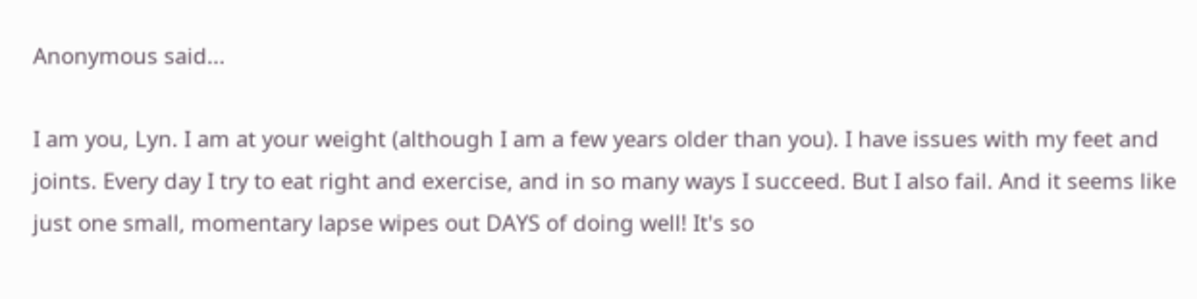Anonymous said...

I am you, Lyn. I am at your weight (although I am a few years older than you). I have issues with my feet and joints. Every day I try to eat right and exercise, and in so many ways I succeed. But I also fail. And it seems like just one small, momentary lapse wipes out DAYS of doing well! It's so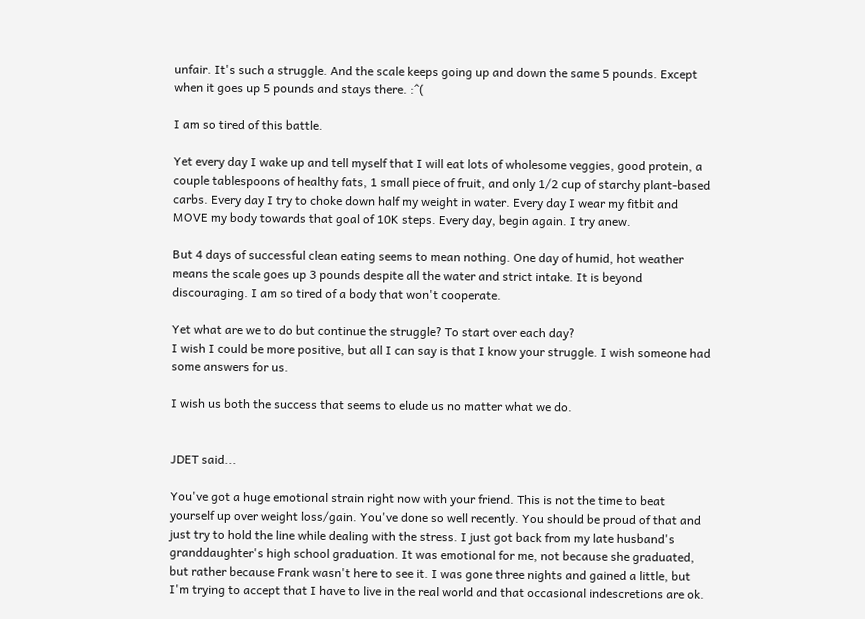unfair. It's such a struggle. And the scale keeps going up and down the same 5 pounds. Except when it goes up 5 pounds and stays there. :^(

I am so tired of this battle.

Yet every day I wake up and tell myself that I will eat lots of wholesome veggies, good protein, a couple tablespoons of healthy fats, 1 small piece of fruit, and only 1/2 cup of starchy plant-based carbs. Every day I try to choke down half my weight in water. Every day I wear my fitbit and MOVE my body towards that goal of 10K steps. Every day, begin again. I try anew.

But 4 days of successful clean eating seems to mean nothing. One day of humid, hot weather means the scale goes up 3 pounds despite all the water and strict intake. It is beyond discouraging. I am so tired of a body that won't cooperate.

Yet what are we to do but continue the struggle? To start over each day?
I wish I could be more positive, but all I can say is that I know your struggle. I wish someone had some answers for us.

I wish us both the success that seems to elude us no matter what we do.


JDET said...

You've got a huge emotional strain right now with your friend. This is not the time to beat yourself up over weight loss/gain. You've done so well recently. You should be proud of that and just try to hold the line while dealing with the stress. I just got back from my late husband's granddaughter's high school graduation. It was emotional for me, not because she graduated, but rather because Frank wasn't here to see it. I was gone three nights and gained a little, but I'm trying to accept that I have to live in the real world and that occasional indescretions are ok.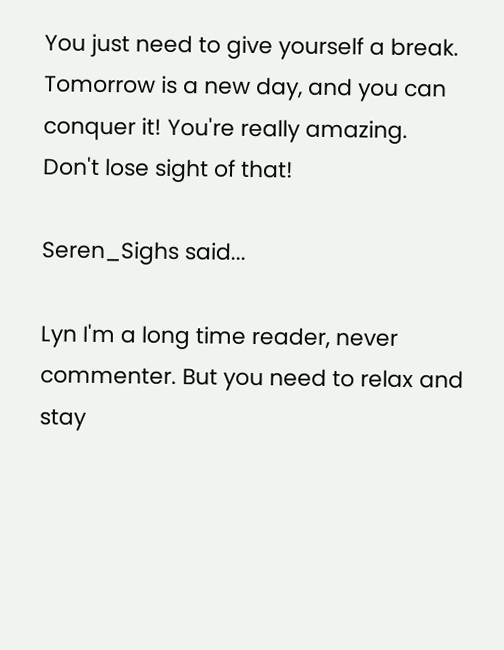You just need to give yourself a break. Tomorrow is a new day, and you can conquer it! You're really amazing. Don't lose sight of that!

Seren_Sighs said...

Lyn I'm a long time reader, never commenter. But you need to relax and stay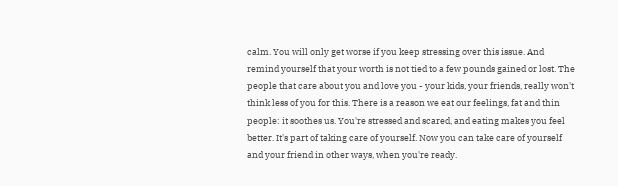calm. You will only get worse if you keep stressing over this issue. And remind yourself that your worth is not tied to a few pounds gained or lost. The people that care about you and love you - your kids, your friends, really won't think less of you for this. There is a reason we eat our feelings, fat and thin people: it soothes us. You're stressed and scared, and eating makes you feel better. It's part of taking care of yourself. Now you can take care of yourself and your friend in other ways, when you're ready.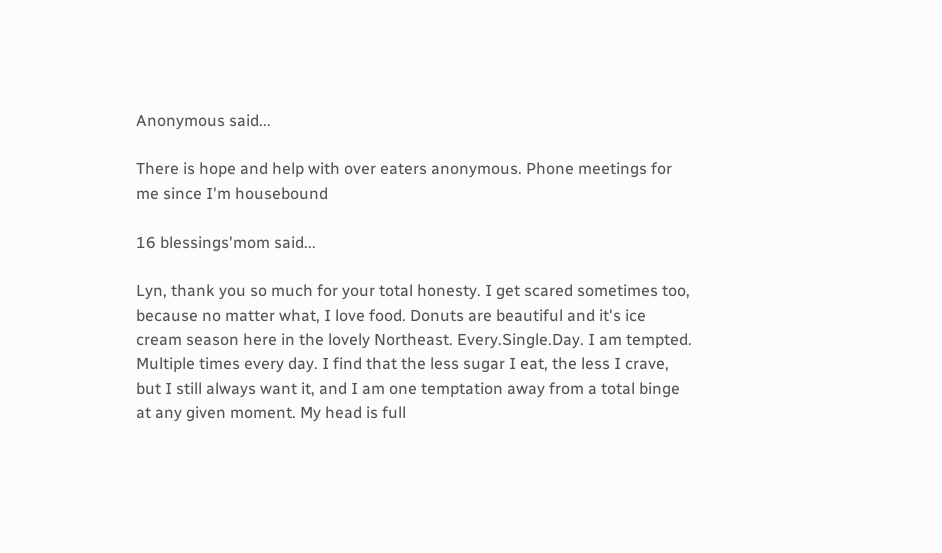Anonymous said...

There is hope and help with over eaters anonymous. Phone meetings for me since I'm housebound

16 blessings'mom said...

Lyn, thank you so much for your total honesty. I get scared sometimes too, because no matter what, I love food. Donuts are beautiful and it's ice cream season here in the lovely Northeast. Every.Single.Day. I am tempted. Multiple times every day. I find that the less sugar I eat, the less I crave, but I still always want it, and I am one temptation away from a total binge at any given moment. My head is full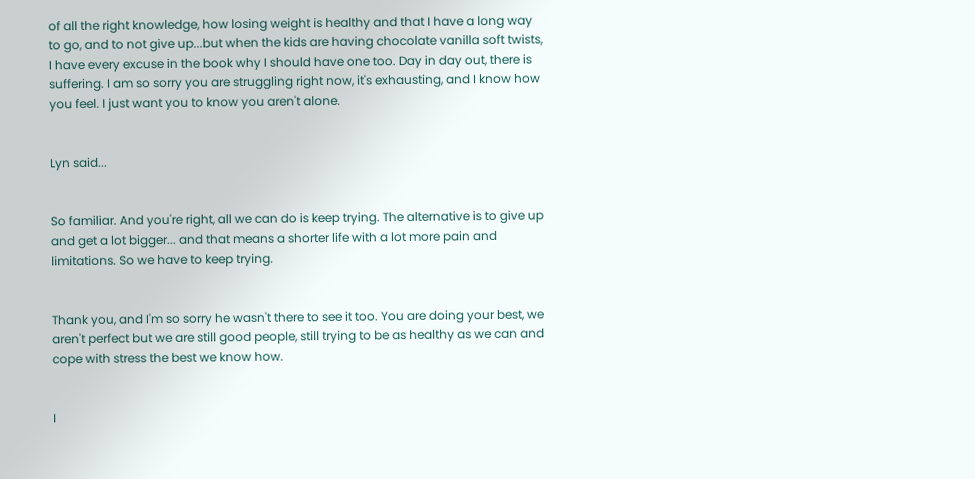of all the right knowledge, how losing weight is healthy and that I have a long way to go, and to not give up...but when the kids are having chocolate vanilla soft twists, I have every excuse in the book why I should have one too. Day in day out, there is suffering. I am so sorry you are struggling right now, it's exhausting, and I know how you feel. I just want you to know you aren't alone.


Lyn said...


So familiar. And you're right, all we can do is keep trying. The alternative is to give up and get a lot bigger... and that means a shorter life with a lot more pain and limitations. So we have to keep trying.


Thank you, and I'm so sorry he wasn't there to see it too. You are doing your best, we aren't perfect but we are still good people, still trying to be as healthy as we can and cope with stress the best we know how.


I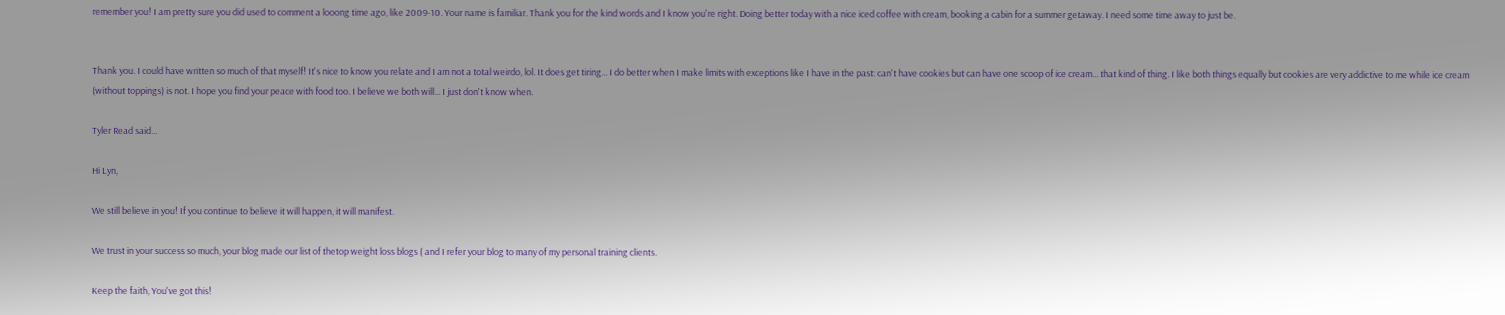remember you! I am pretty sure you did used to comment a looong time ago, like 2009-10. Your name is familiar. Thank you for the kind words and I know you're right. Doing better today with a nice iced coffee with cream, booking a cabin for a summer getaway. I need some time away to just be.


Thank you. I could have written so much of that myself! It's nice to know you relate and I am not a total weirdo, lol. It does get tiring... I do better when I make limits with exceptions like I have in the past: can't have cookies but can have one scoop of ice cream... that kind of thing. I like both things equally but cookies are very addictive to me while ice cream (without toppings) is not. I hope you find your peace with food too. I believe we both will... I just don't know when.

Tyler Read said...

Hi Lyn,

We still believe in you! If you continue to believe it will happen, it will manifest.

We trust in your success so much, your blog made our list of thetop weight loss blogs ( and I refer your blog to many of my personal training clients.

Keep the faith, You've got this!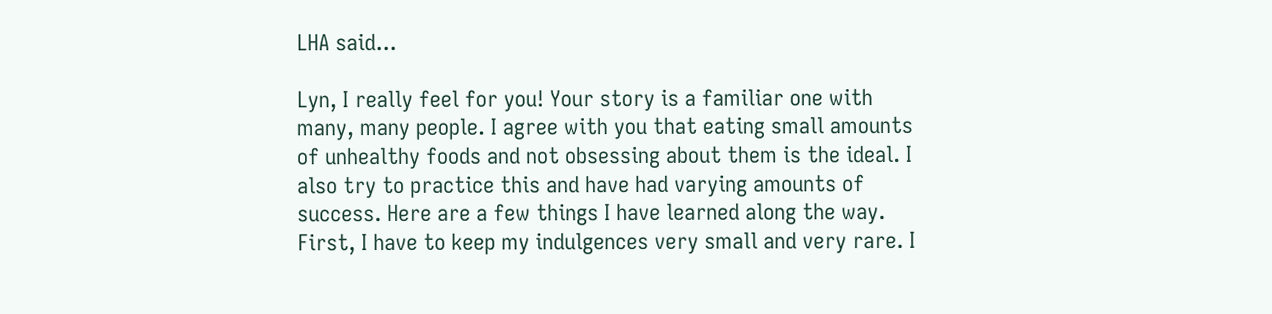LHA said...

Lyn, I really feel for you! Your story is a familiar one with many, many people. I agree with you that eating small amounts of unhealthy foods and not obsessing about them is the ideal. I also try to practice this and have had varying amounts of success. Here are a few things I have learned along the way. First, I have to keep my indulgences very small and very rare. I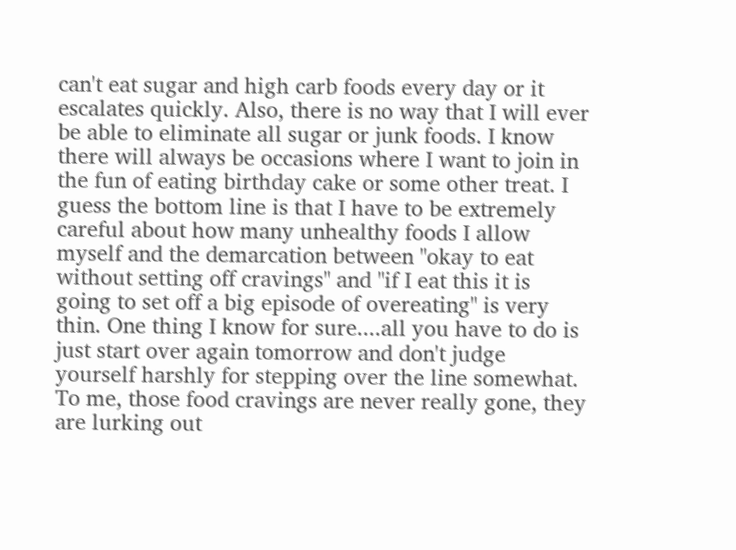can't eat sugar and high carb foods every day or it escalates quickly. Also, there is no way that I will ever be able to eliminate all sugar or junk foods. I know there will always be occasions where I want to join in the fun of eating birthday cake or some other treat. I guess the bottom line is that I have to be extremely careful about how many unhealthy foods I allow myself and the demarcation between "okay to eat without setting off cravings" and "if I eat this it is going to set off a big episode of overeating" is very thin. One thing I know for sure....all you have to do is just start over again tomorrow and don't judge yourself harshly for stepping over the line somewhat. To me, those food cravings are never really gone, they are lurking out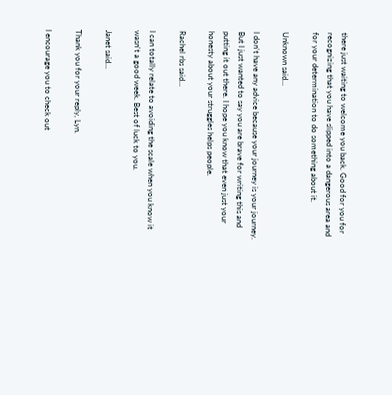there just waiting to welcome you back. Good for you for recognizing that you have slipped into a dangerous area and for your determination to do something about it.

Unknown said...

I don't have any advice because your journey is your journey. But I just wanted to say you are brave for writing this and putting it out there. I hope you know that even just your honesty about your struggles helps people.

Rachel rbs said...

I can totally relate to avoiding the scale when you know it wasn't a good week. Best of luck to you.

Janet said...

Thank you for your reply, Lyn.

I encourage you to check out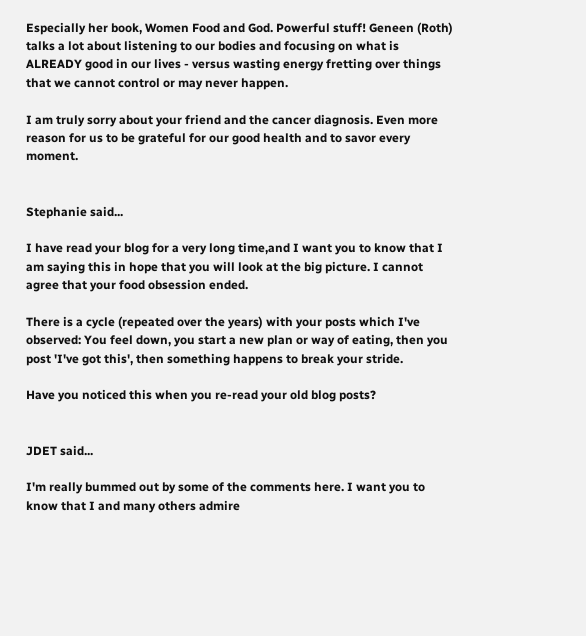Especially her book, Women Food and God. Powerful stuff! Geneen (Roth) talks a lot about listening to our bodies and focusing on what is ALREADY good in our lives - versus wasting energy fretting over things that we cannot control or may never happen.

I am truly sorry about your friend and the cancer diagnosis. Even more reason for us to be grateful for our good health and to savor every moment.


Stephanie said...

I have read your blog for a very long time,and I want you to know that I am saying this in hope that you will look at the big picture. I cannot agree that your food obsession ended.

There is a cycle (repeated over the years) with your posts which I've observed: You feel down, you start a new plan or way of eating, then you post 'I've got this', then something happens to break your stride.

Have you noticed this when you re-read your old blog posts?


JDET said...

I'm really bummed out by some of the comments here. I want you to know that I and many others admire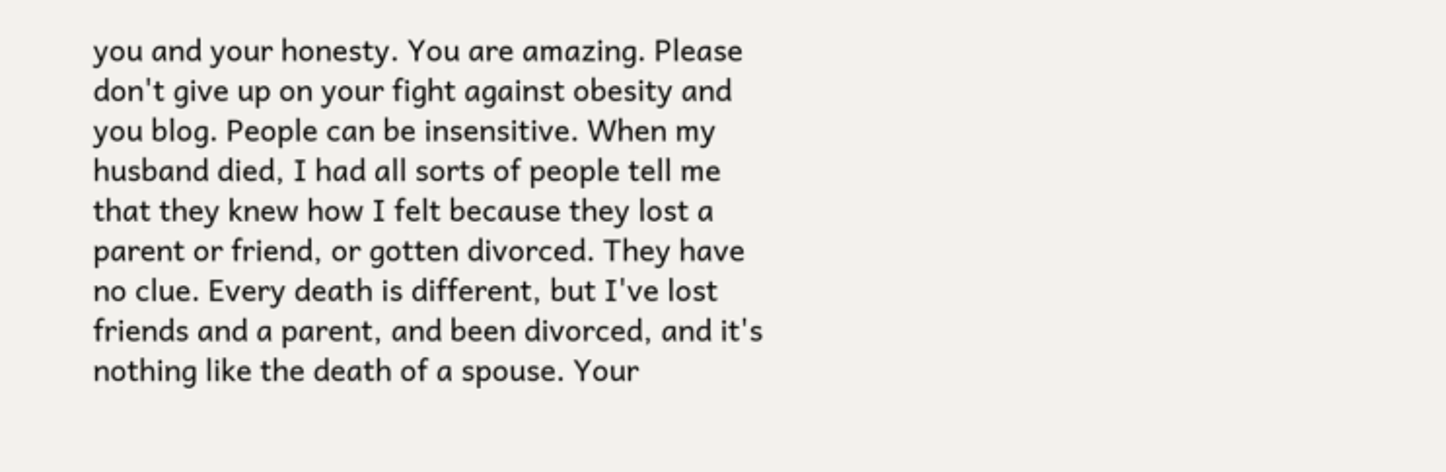you and your honesty. You are amazing. Please don't give up on your fight against obesity and you blog. People can be insensitive. When my husband died, I had all sorts of people tell me that they knew how I felt because they lost a parent or friend, or gotten divorced. They have no clue. Every death is different, but I've lost friends and a parent, and been divorced, and it's nothing like the death of a spouse. Your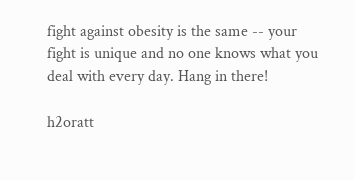fight against obesity is the same -- your fight is unique and no one knows what you deal with every day. Hang in there!

h2oratt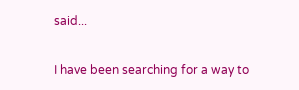said...

I have been searching for a way to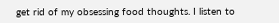get rid of my obsessing food thoughts. I listen to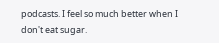podcasts. I feel so much better when I don't eat sugar.